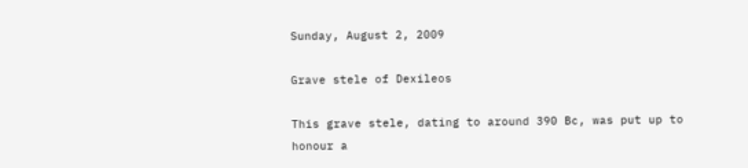Sunday, August 2, 2009

Grave stele of Dexileos

This grave stele, dating to around 390 Bc, was put up to honour a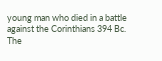young man who died in a battle against the Corinthians 394 Bc. The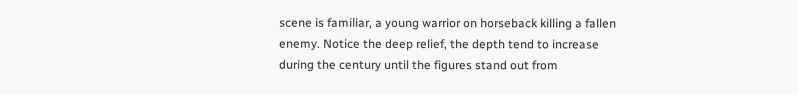scene is familiar, a young warrior on horseback killing a fallen enemy. Notice the deep relief, the depth tend to increase during the century until the figures stand out from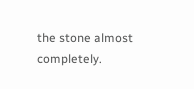the stone almost completely.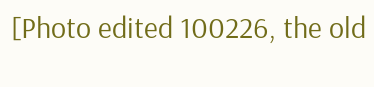[Photo edited 100226, the old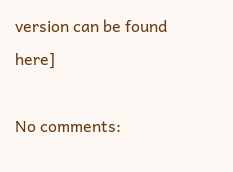version can be found here]

No comments: